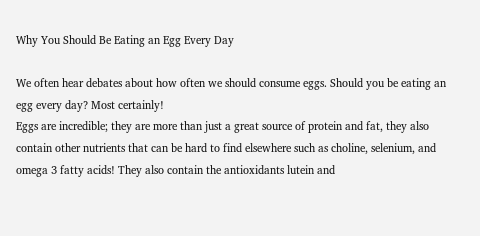Why You Should Be Eating an Egg Every Day

We often hear debates about how often we should consume eggs. Should you be eating an egg every day? Most certainly!
Eggs are incredible; they are more than just a great source of protein and fat, they also contain other nutrients that can be hard to find elsewhere such as choline, selenium, and omega 3 fatty acids! They also contain the antioxidants lutein and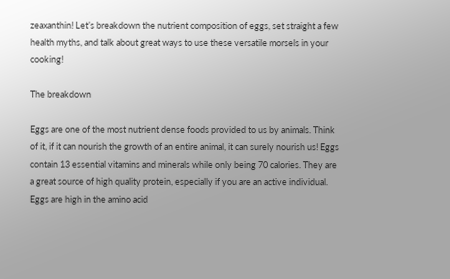zeaxanthin! Let’s breakdown the nutrient composition of eggs, set straight a few health myths, and talk about great ways to use these versatile morsels in your cooking!

The breakdown

Eggs are one of the most nutrient dense foods provided to us by animals. Think of it, if it can nourish the growth of an entire animal, it can surely nourish us! Eggs contain 13 essential vitamins and minerals while only being 70 calories. They are a great source of high quality protein, especially if you are an active individual. Eggs are high in the amino acid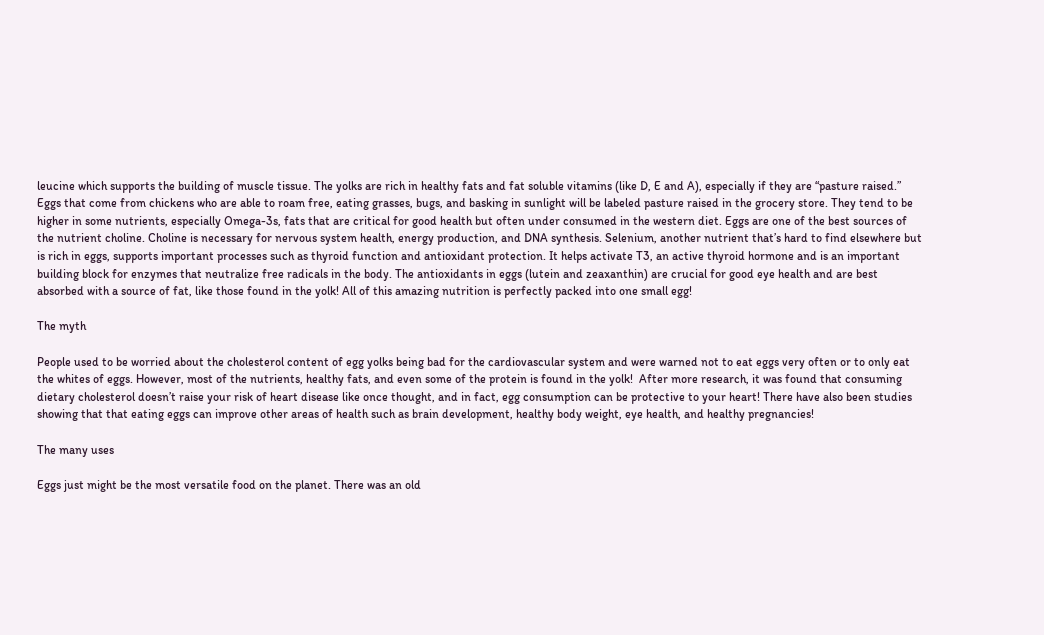leucine which supports the building of muscle tissue. The yolks are rich in healthy fats and fat soluble vitamins (like D, E and A), especially if they are “pasture raised.” Eggs that come from chickens who are able to roam free, eating grasses, bugs, and basking in sunlight will be labeled pasture raised in the grocery store. They tend to be higher in some nutrients, especially Omega-3s, fats that are critical for good health but often under consumed in the western diet. Eggs are one of the best sources of the nutrient choline. Choline is necessary for nervous system health, energy production, and DNA synthesis. Selenium, another nutrient that’s hard to find elsewhere but is rich in eggs, supports important processes such as thyroid function and antioxidant protection. It helps activate T3, an active thyroid hormone and is an important building block for enzymes that neutralize free radicals in the body. The antioxidants in eggs (lutein and zeaxanthin) are crucial for good eye health and are best absorbed with a source of fat, like those found in the yolk! All of this amazing nutrition is perfectly packed into one small egg!

The myth

People used to be worried about the cholesterol content of egg yolks being bad for the cardiovascular system and were warned not to eat eggs very often or to only eat the whites of eggs. However, most of the nutrients, healthy fats, and even some of the protein is found in the yolk!  After more research, it was found that consuming dietary cholesterol doesn’t raise your risk of heart disease like once thought, and in fact, egg consumption can be protective to your heart! There have also been studies showing that that eating eggs can improve other areas of health such as brain development, healthy body weight, eye health, and healthy pregnancies!

The many uses

Eggs just might be the most versatile food on the planet. There was an old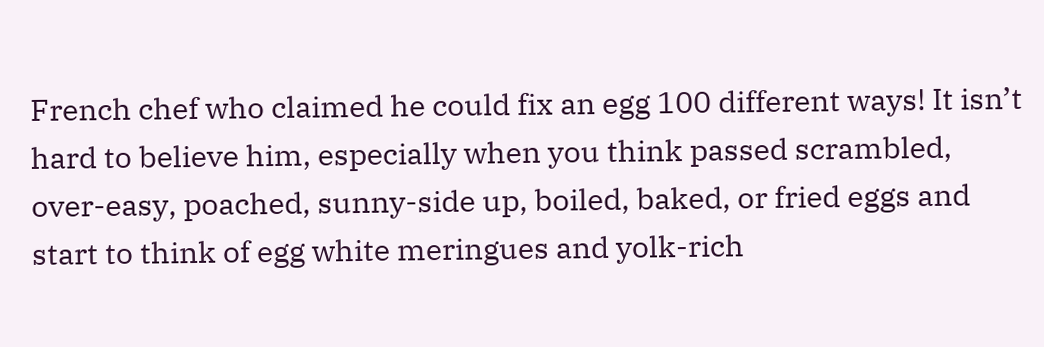French chef who claimed he could fix an egg 100 different ways! It isn’t hard to believe him, especially when you think passed scrambled, over-easy, poached, sunny-side up, boiled, baked, or fried eggs and start to think of egg white meringues and yolk-rich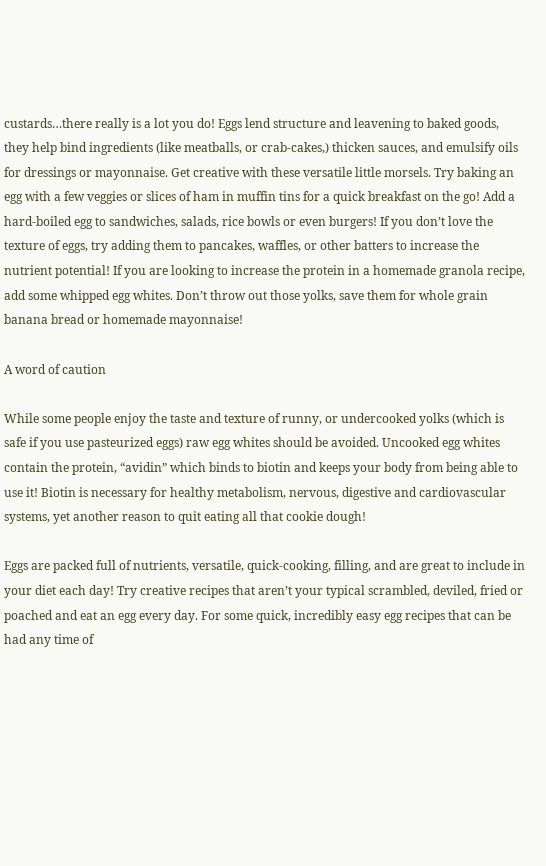custards…there really is a lot you do! Eggs lend structure and leavening to baked goods, they help bind ingredients (like meatballs, or crab-cakes,) thicken sauces, and emulsify oils for dressings or mayonnaise. Get creative with these versatile little morsels. Try baking an egg with a few veggies or slices of ham in muffin tins for a quick breakfast on the go! Add a hard-boiled egg to sandwiches, salads, rice bowls or even burgers! If you don’t love the texture of eggs, try adding them to pancakes, waffles, or other batters to increase the nutrient potential! If you are looking to increase the protein in a homemade granola recipe, add some whipped egg whites. Don’t throw out those yolks, save them for whole grain banana bread or homemade mayonnaise!

A word of caution

While some people enjoy the taste and texture of runny, or undercooked yolks (which is safe if you use pasteurized eggs) raw egg whites should be avoided. Uncooked egg whites contain the protein, “avidin” which binds to biotin and keeps your body from being able to use it! Biotin is necessary for healthy metabolism, nervous, digestive and cardiovascular systems, yet another reason to quit eating all that cookie dough!

Eggs are packed full of nutrients, versatile, quick-cooking, filling, and are great to include in your diet each day! Try creative recipes that aren’t your typical scrambled, deviled, fried or poached and eat an egg every day. For some quick, incredibly easy egg recipes that can be had any time of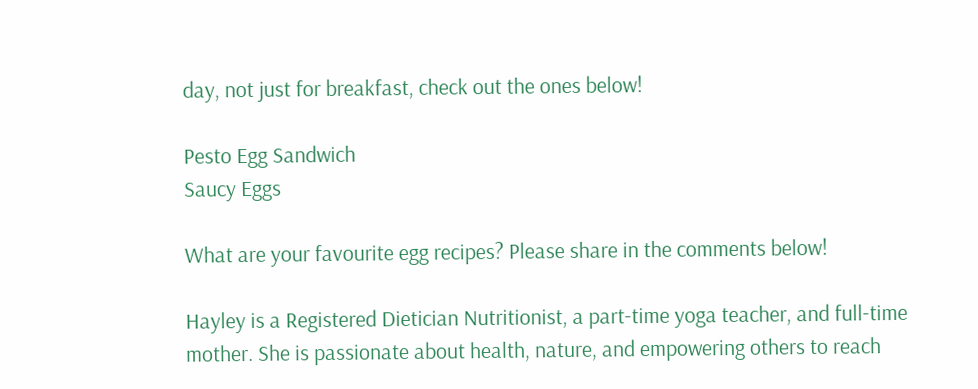day, not just for breakfast, check out the ones below!

Pesto Egg Sandwich
Saucy Eggs

What are your favourite egg recipes? Please share in the comments below!

Hayley is a Registered Dietician Nutritionist, a part-time yoga teacher, and full-time mother. She is passionate about health, nature, and empowering others to reach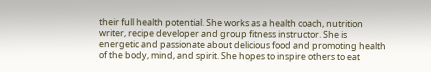their full health potential. She works as a health coach, nutrition writer, recipe developer and group fitness instructor. She is energetic and passionate about delicious food and promoting health of the body, mind, and spirit. She hopes to inspire others to eat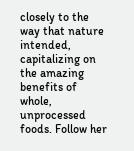closely to the way that nature intended, capitalizing on the amazing benefits of whole, unprocessed foods. Follow her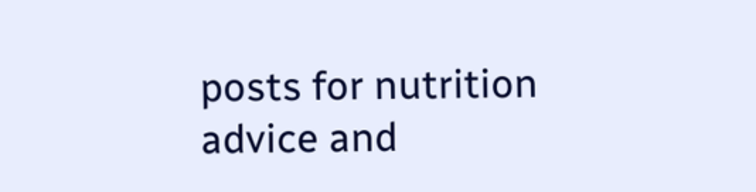posts for nutrition advice and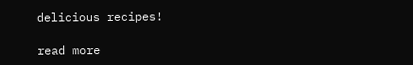delicious recipes!

read more